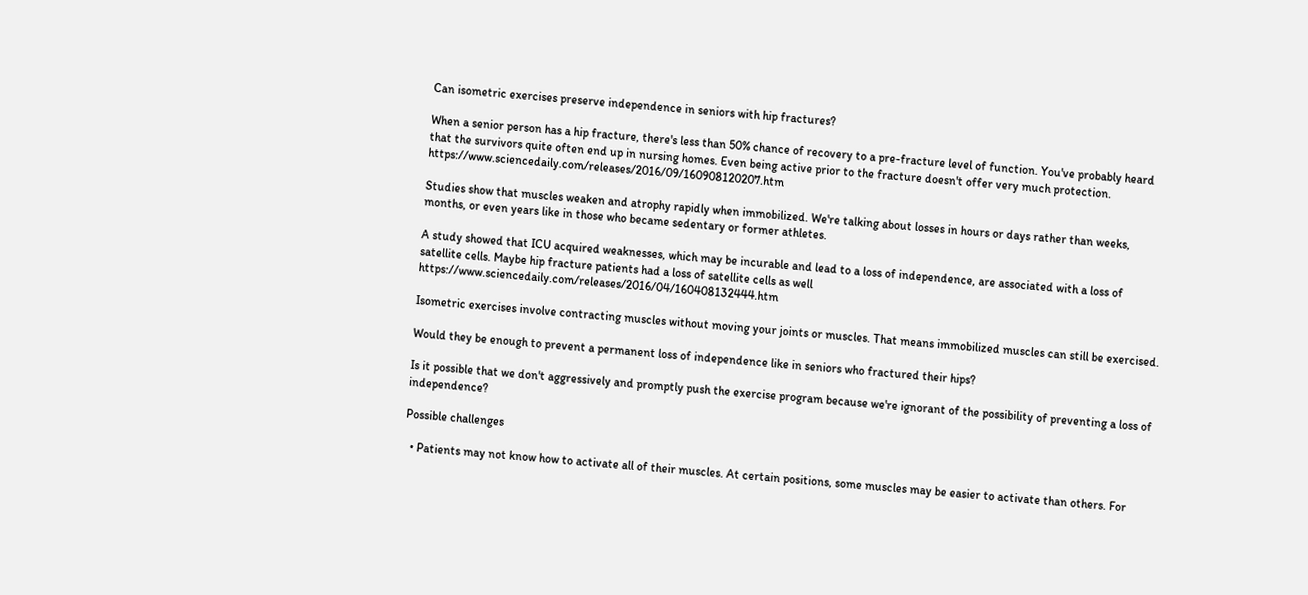Can isometric exercises preserve independence in seniors with hip fractures?

When a senior person has a hip fracture, there's less than 50% chance of recovery to a pre-fracture level of function. You've probably heard that the survivors quite often end up in nursing homes. Even being active prior to the fracture doesn't offer very much protection. https://www.sciencedaily.com/releases/2016/09/160908120207.htm

Studies show that muscles weaken and atrophy rapidly when immobilized. We're talking about losses in hours or days rather than weeks, months, or even years like in those who became sedentary or former athletes.

A study showed that ICU acquired weaknesses, which may be incurable and lead to a loss of independence, are associated with a loss of satellite cells. Maybe hip fracture patients had a loss of satellite cells as well https://www.sciencedaily.com/releases/2016/04/160408132444.htm

Isometric exercises involve contracting muscles without moving your joints or muscles. That means immobilized muscles can still be exercised.

Would they be enough to prevent a permanent loss of independence like in seniors who fractured their hips?

Is it possible that we don't aggressively and promptly push the exercise program because we're ignorant of the possibility of preventing a loss of independence?

Possible challenges

  • Patients may not know how to activate all of their muscles. At certain positions, some muscles may be easier to activate than others. For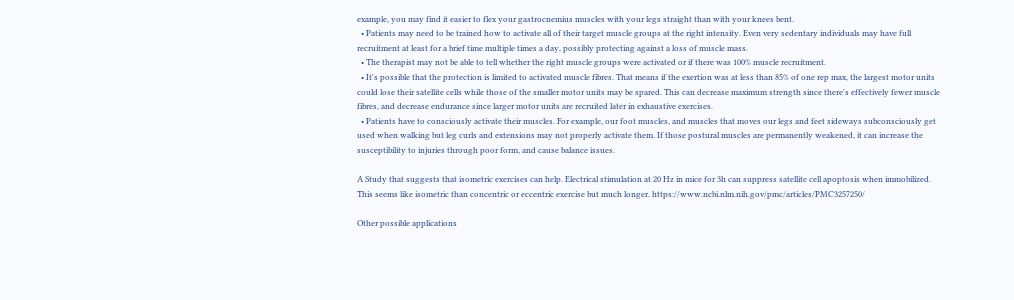example, you may find it easier to flex your gastrocnemius muscles with your legs straight than with your knees bent.
  • Patients may need to be trained how to activate all of their target muscle groups at the right intensity. Even very sedentary individuals may have full recruitment at least for a brief time multiple times a day, possibly protecting against a loss of muscle mass.
  • The therapist may not be able to tell whether the right muscle groups were activated or if there was 100% muscle recruitment.
  • It's possible that the protection is limited to activated muscle fibres. That means if the exertion was at less than 85% of one rep max, the largest motor units could lose their satellite cells while those of the smaller motor units may be spared. This can decrease maximum strength since there's effectively fewer muscle fibres, and decrease endurance since larger motor units are recruited later in exhaustive exercises.
  • Patients have to consciously activate their muscles. For example, our foot muscles, and muscles that moves our legs and feet sideways subconsciously get used when walking but leg curls and extensions may not properly activate them. If those postural muscles are permanently weakened, it can increase the susceptibility to injuries through poor form, and cause balance issues.

A Study that suggests that isometric exercises can help. Electrical stimulation at 20 Hz in mice for 3h can suppress satellite cell apoptosis when immobilized. This seems like isometric than concentric or eccentric exercise but much longer. https://www.ncbi.nlm.nih.gov/pmc/articles/PMC3257250/

Other possible applications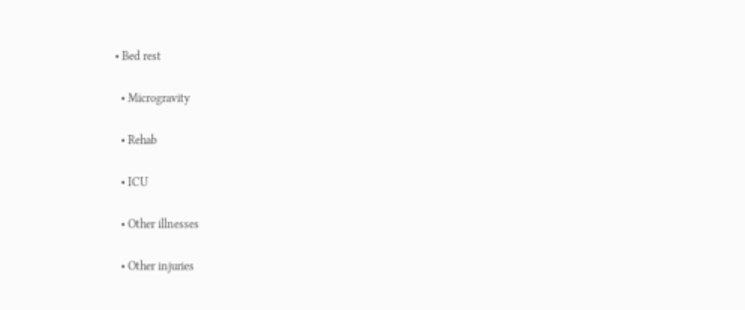• Bed rest

  • Microgravity

  • Rehab

  • ICU

  • Other illnesses

  • Other injuries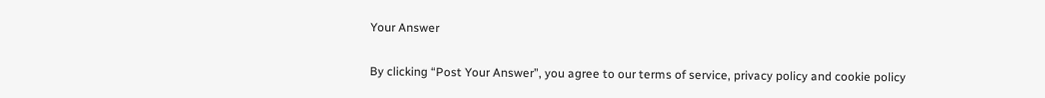Your Answer

By clicking “Post Your Answer”, you agree to our terms of service, privacy policy and cookie policy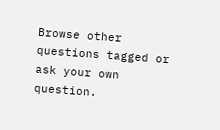Browse other questions tagged or ask your own question.